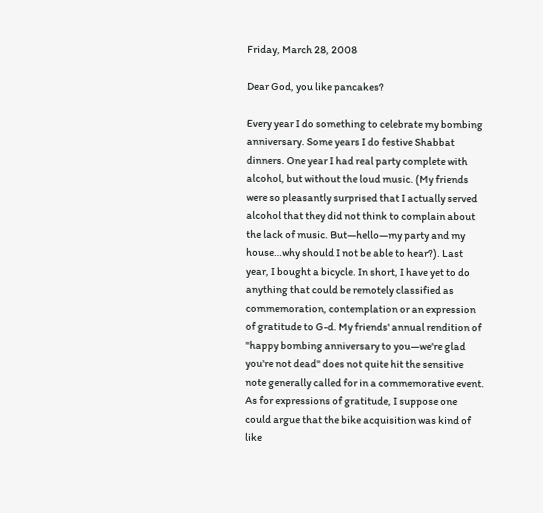Friday, March 28, 2008

Dear God, you like pancakes?

Every year I do something to celebrate my bombing anniversary. Some years I do festive Shabbat dinners. One year I had real party complete with alcohol, but without the loud music. (My friends were so pleasantly surprised that I actually served alcohol that they did not think to complain about the lack of music. But—hello—my party and my house…why should I not be able to hear?). Last year, I bought a bicycle. In short, I have yet to do anything that could be remotely classified as commemoration, contemplation or an expression of gratitude to G-d. My friends' annual rendition of "happy bombing anniversary to you—we're glad you're not dead" does not quite hit the sensitive note generally called for in a commemorative event. As for expressions of gratitude, I suppose one could argue that the bike acquisition was kind of like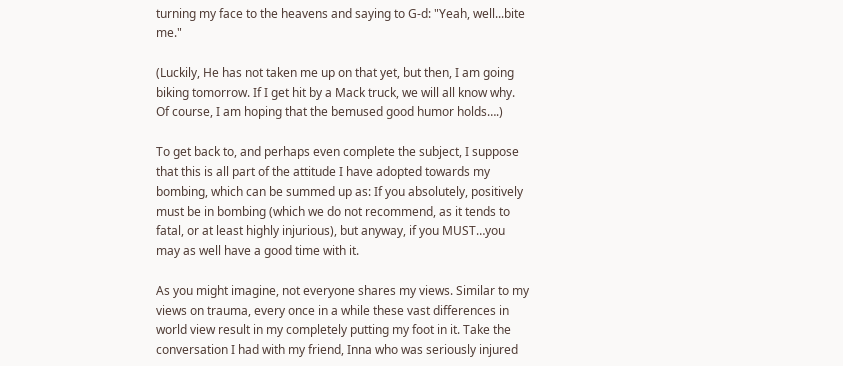turning my face to the heavens and saying to G-d: "Yeah, well...bite me."

(Luckily, He has not taken me up on that yet, but then, I am going biking tomorrow. If I get hit by a Mack truck, we will all know why. Of course, I am hoping that the bemused good humor holds….)

To get back to, and perhaps even complete the subject, I suppose that this is all part of the attitude I have adopted towards my bombing, which can be summed up as: If you absolutely, positively must be in bombing (which we do not recommend, as it tends to fatal, or at least highly injurious), but anyway, if you MUST…you may as well have a good time with it.

As you might imagine, not everyone shares my views. Similar to my views on trauma, every once in a while these vast differences in world view result in my completely putting my foot in it. Take the conversation I had with my friend, Inna who was seriously injured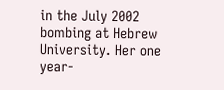in the July 2002 bombing at Hebrew University. Her one year-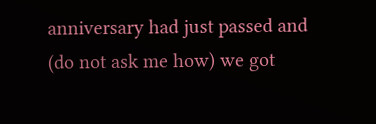anniversary had just passed and (do not ask me how) we got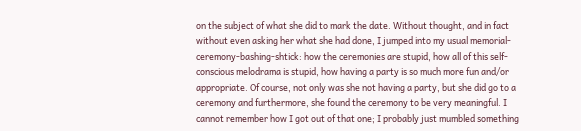on the subject of what she did to mark the date. Without thought, and in fact without even asking her what she had done, I jumped into my usual memorial-ceremony-bashing-shtick: how the ceremonies are stupid, how all of this self-conscious melodrama is stupid, how having a party is so much more fun and/or appropriate. Of course, not only was she not having a party, but she did go to a ceremony and furthermore, she found the ceremony to be very meaningful. I cannot remember how I got out of that one; I probably just mumbled something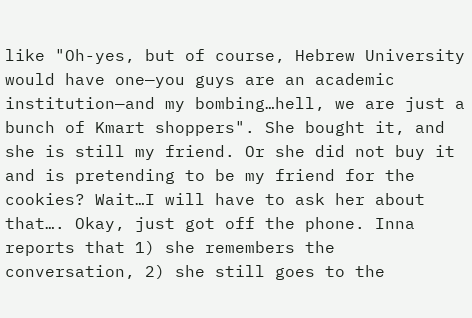like "Oh-yes, but of course, Hebrew University would have one—you guys are an academic institution—and my bombing…hell, we are just a bunch of Kmart shoppers". She bought it, and she is still my friend. Or she did not buy it and is pretending to be my friend for the cookies? Wait…I will have to ask her about that…. Okay, just got off the phone. Inna reports that 1) she remembers the conversation, 2) she still goes to the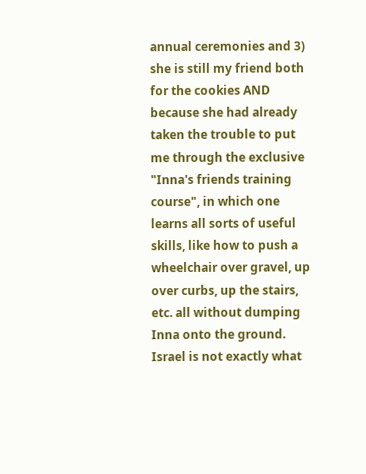annual ceremonies and 3) she is still my friend both for the cookies AND because she had already taken the trouble to put me through the exclusive "Inna's friends training course", in which one learns all sorts of useful skills, like how to push a wheelchair over gravel, up over curbs, up the stairs, etc. all without dumping Inna onto the ground. Israel is not exactly what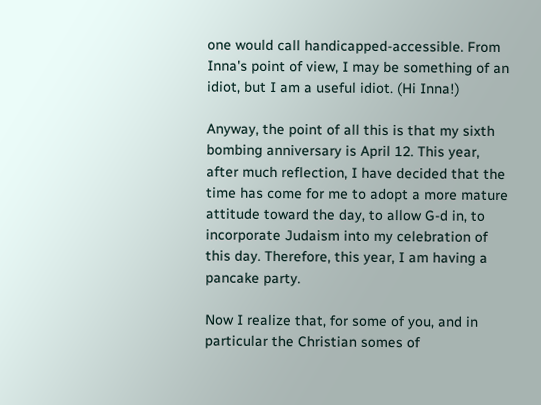one would call handicapped-accessible. From Inna's point of view, I may be something of an idiot, but I am a useful idiot. (Hi Inna!)

Anyway, the point of all this is that my sixth bombing anniversary is April 12. This year, after much reflection, I have decided that the time has come for me to adopt a more mature attitude toward the day, to allow G-d in, to incorporate Judaism into my celebration of this day. Therefore, this year, I am having a pancake party.

Now I realize that, for some of you, and in particular the Christian somes of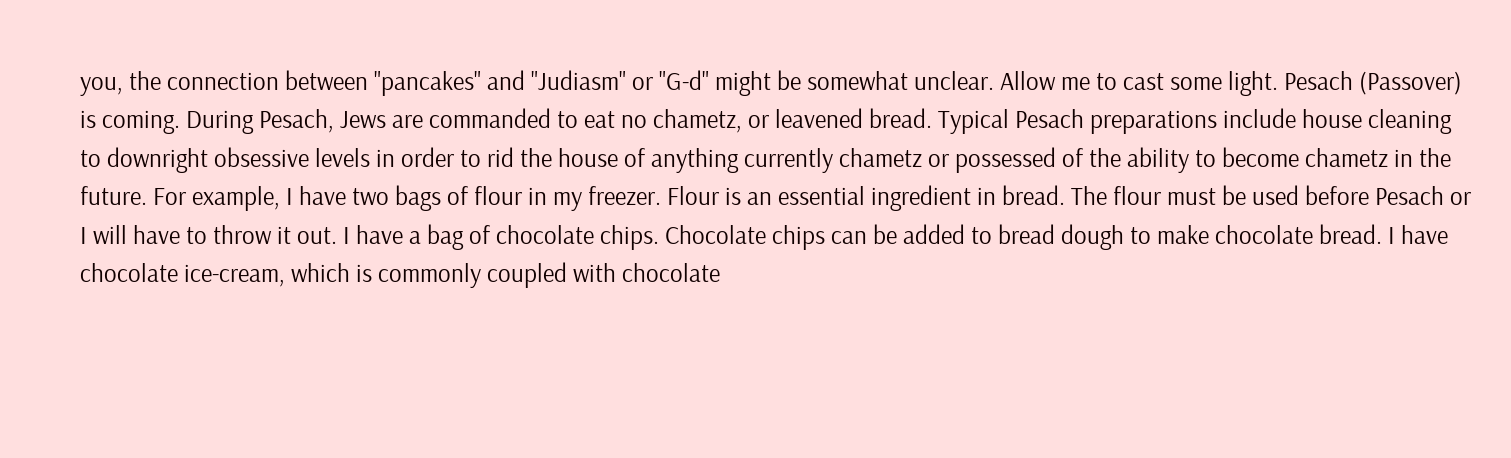you, the connection between "pancakes" and "Judiasm" or "G-d" might be somewhat unclear. Allow me to cast some light. Pesach (Passover) is coming. During Pesach, Jews are commanded to eat no chametz, or leavened bread. Typical Pesach preparations include house cleaning to downright obsessive levels in order to rid the house of anything currently chametz or possessed of the ability to become chametz in the future. For example, I have two bags of flour in my freezer. Flour is an essential ingredient in bread. The flour must be used before Pesach or I will have to throw it out. I have a bag of chocolate chips. Chocolate chips can be added to bread dough to make chocolate bread. I have chocolate ice-cream, which is commonly coupled with chocolate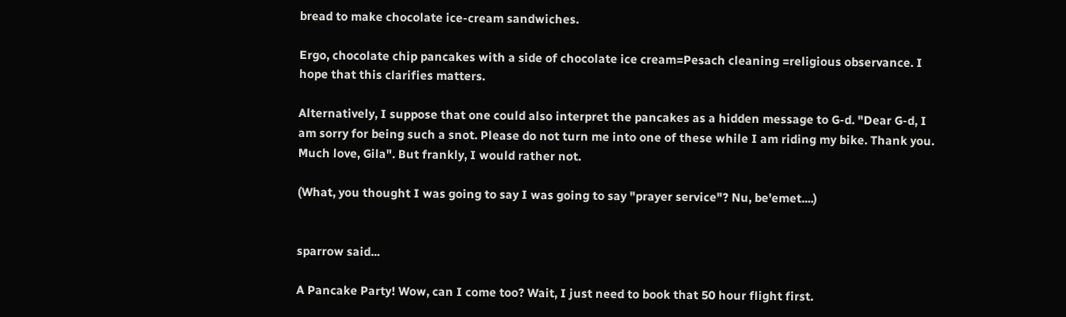bread to make chocolate ice-cream sandwiches.

Ergo, chocolate chip pancakes with a side of chocolate ice cream=Pesach cleaning =religious observance. I hope that this clarifies matters.

Alternatively, I suppose that one could also interpret the pancakes as a hidden message to G-d. "Dear G-d, I am sorry for being such a snot. Please do not turn me into one of these while I am riding my bike. Thank you. Much love, Gila". But frankly, I would rather not.

(What, you thought I was going to say I was going to say "prayer service"? Nu, be'emet....)


sparrow said...

A Pancake Party! Wow, can I come too? Wait, I just need to book that 50 hour flight first.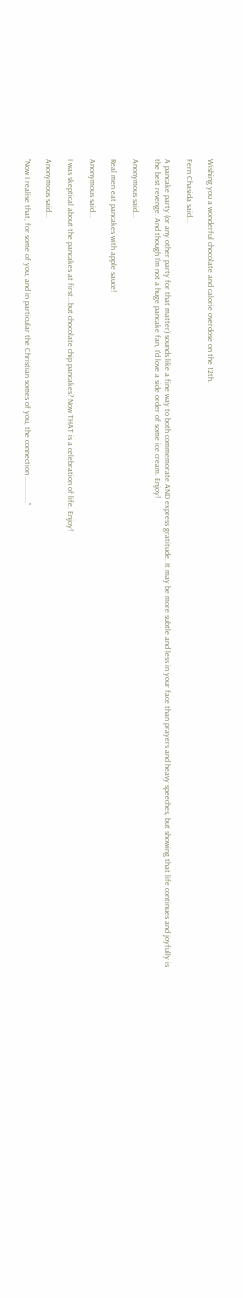Wishing you a wonderful chocolate and calorie overdose on the 12th.

Fern Chasida said...

A pancake party (or any other party for that matter) sounds like a fine way to both commemorate AND express gratitude. It may be more subtle and less in your face than prayers and heavy speeches, but showing that life continues and joyfully is the best revenge. And though I'm not a huge pancake fan, I'd love a side order of some ice cream. Enjoy!

Anonymous said...

Real men eat pancakes with apple sauce!

Anonymous said...

I was skeptical about the pancakes at first...but chocolate chip pancakes? Now THAT is a celebration of life. Enjoy!

Anonymous said...

"Now I realise that, for some of you, and in particular the Christian somes of you, the connection ............."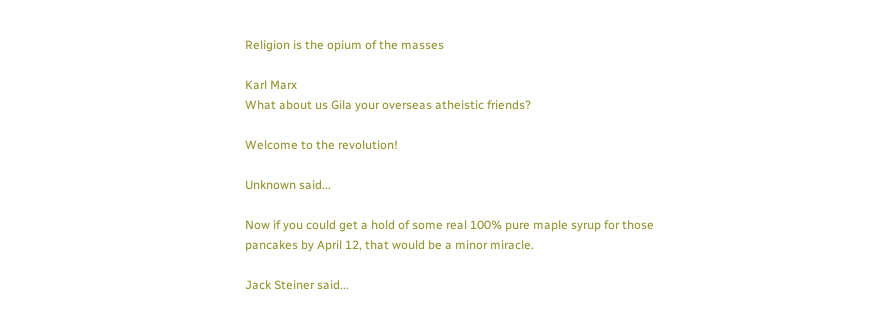Religion is the opium of the masses

Karl Marx
What about us Gila your overseas atheistic friends?

Welcome to the revolution!

Unknown said...

Now if you could get a hold of some real 100% pure maple syrup for those pancakes by April 12, that would be a minor miracle.

Jack Steiner said...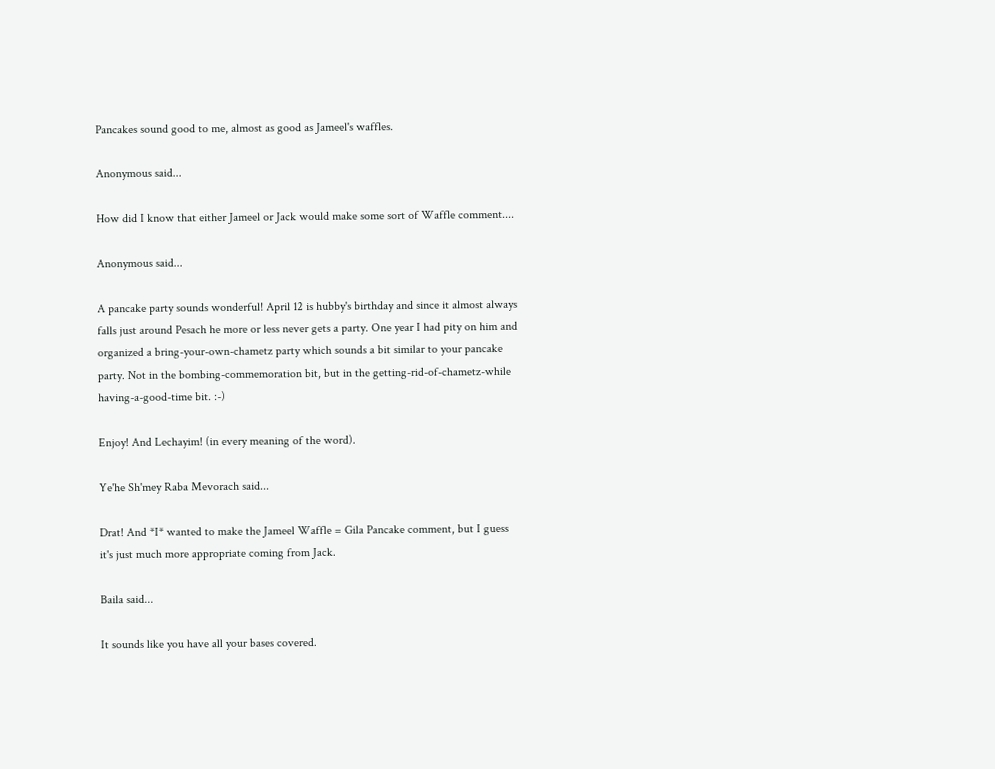Pancakes sound good to me, almost as good as Jameel's waffles.

Anonymous said...

How did I know that either Jameel or Jack would make some sort of Waffle comment....

Anonymous said...

A pancake party sounds wonderful! April 12 is hubby's birthday and since it almost always falls just around Pesach he more or less never gets a party. One year I had pity on him and organized a bring-your-own-chametz party which sounds a bit similar to your pancake party. Not in the bombing-commemoration bit, but in the getting-rid-of-chametz-while having-a-good-time bit. :-)

Enjoy! And Lechayim! (in every meaning of the word).

Ye'he Sh'mey Raba Mevorach said...

Drat! And *I* wanted to make the Jameel Waffle = Gila Pancake comment, but I guess it's just much more appropriate coming from Jack.

Baila said...

It sounds like you have all your bases covered.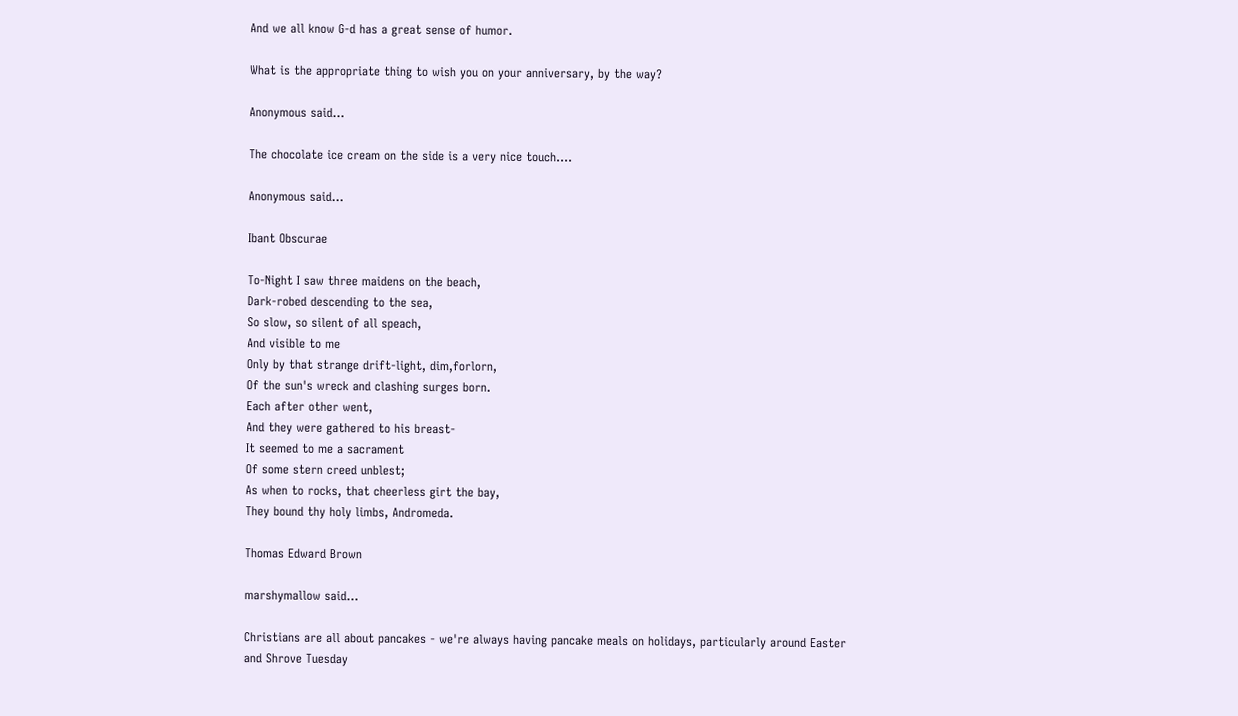And we all know G-d has a great sense of humor.

What is the appropriate thing to wish you on your anniversary, by the way?

Anonymous said...

The chocolate ice cream on the side is a very nice touch....

Anonymous said...

Ibant Obscurae

To-Night I saw three maidens on the beach,
Dark-robed descending to the sea,
So slow, so silent of all speach,
And visible to me
Only by that strange drift-light, dim,forlorn,
Of the sun's wreck and clashing surges born.
Each after other went,
And they were gathered to his breast-
It seemed to me a sacrament
Of some stern creed unblest;
As when to rocks, that cheerless girt the bay,
They bound thy holy limbs, Andromeda.

Thomas Edward Brown

marshymallow said...

Christians are all about pancakes - we're always having pancake meals on holidays, particularly around Easter and Shrove Tuesday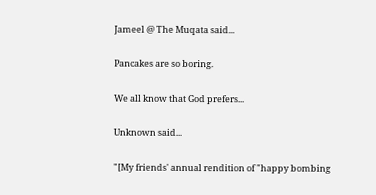Jameel @ The Muqata said...

Pancakes are so boring.

We all know that God prefers...

Unknown said...

"[My friends' annual rendition of "happy bombing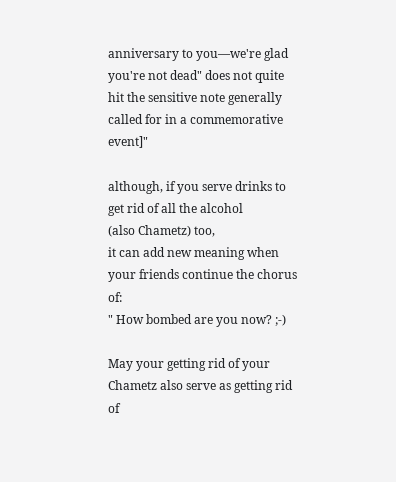anniversary to you—we're glad you're not dead" does not quite hit the sensitive note generally called for in a commemorative event]"

although, if you serve drinks to get rid of all the alcohol
(also Chametz) too,
it can add new meaning when your friends continue the chorus of:
" How bombed are you now? ;-)

May your getting rid of your Chametz also serve as getting rid of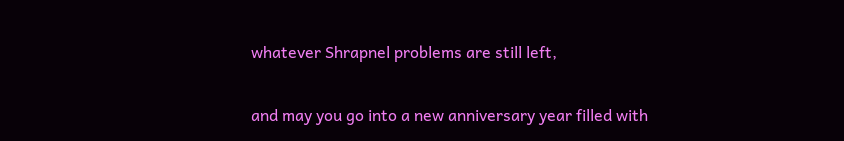whatever Shrapnel problems are still left,

and may you go into a new anniversary year filled with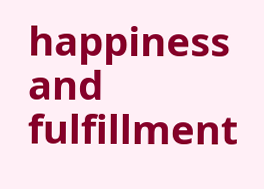happiness and fulfillment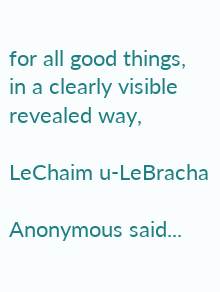for all good things,
in a clearly visible revealed way,

LeChaim u-LeBracha

Anonymous said...